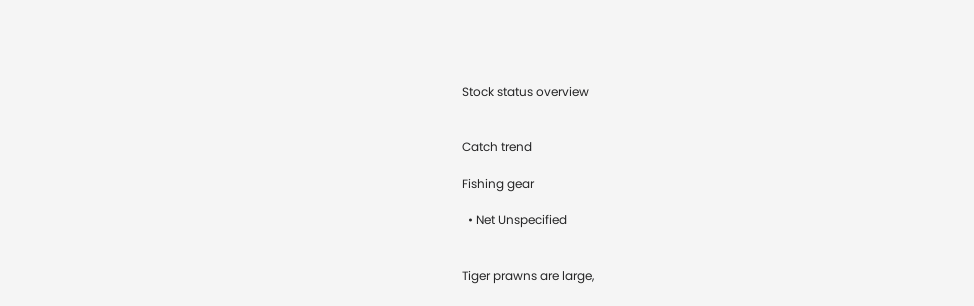Stock status overview


Catch trend

Fishing gear

  • Net Unspecified


Tiger prawns are large,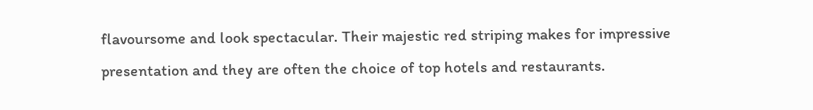flavoursome and look spectacular. Their majestic red striping makes for impressive presentation and they are often the choice of top hotels and restaurants.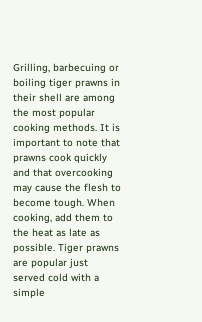Grilling, barbecuing or boiling tiger prawns in their shell are among the most popular cooking methods. It is important to note that prawns cook quickly and that overcooking may cause the flesh to become tough. When cooking, add them to the heat as late as possible. Tiger prawns are popular just served cold with a simple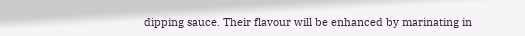dipping sauce. Their flavour will be enhanced by marinating in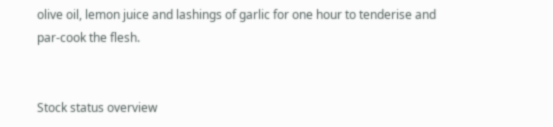olive oil, lemon juice and lashings of garlic for one hour to tenderise and par-cook the flesh.


Stock status overview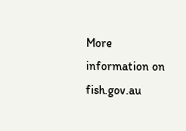More information on fish.gov.au